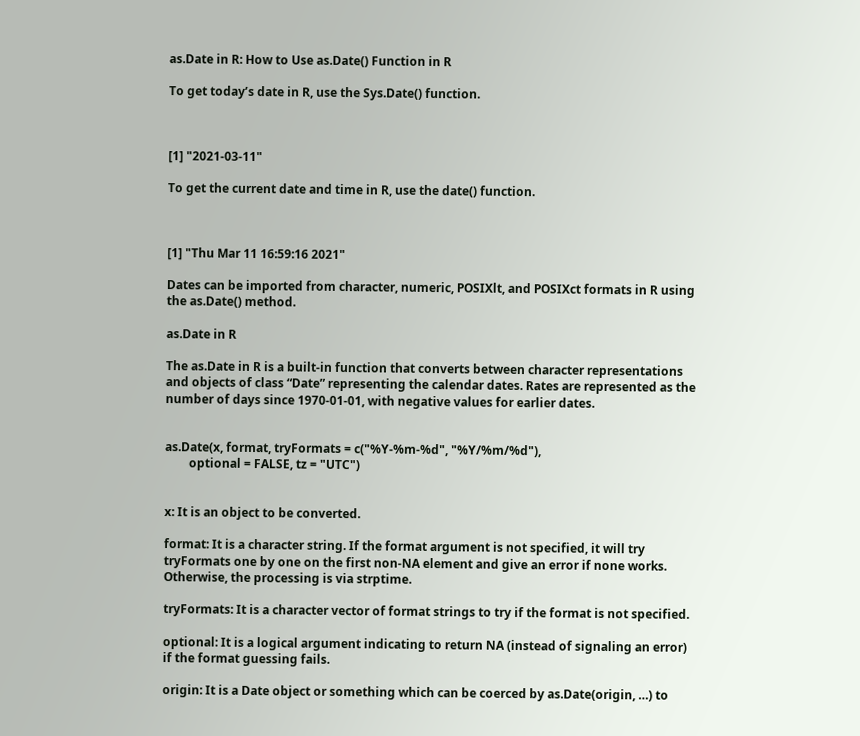as.Date in R: How to Use as.Date() Function in R

To get today’s date in R, use the Sys.Date() function.



[1] "2021-03-11"

To get the current date and time in R, use the date() function.



[1] "Thu Mar 11 16:59:16 2021"

Dates can be imported from character, numeric, POSIXlt, and POSIXct formats in R using the as.Date() method.

as.Date in R

The as.Date in R is a built-in function that converts between character representations and objects of class “Date” representing the calendar dates. Rates are represented as the number of days since 1970-01-01, with negative values for earlier dates.


as.Date(x, format, tryFormats = c("%Y-%m-%d", "%Y/%m/%d"),
        optional = FALSE, tz = "UTC")


x: It is an object to be converted.

format: It is a character string. If the format argument is not specified, it will try tryFormats one by one on the first non-NA element and give an error if none works. Otherwise, the processing is via strptime.

tryFormats: It is a character vector of format strings to try if the format is not specified.

optional: It is a logical argument indicating to return NA (instead of signaling an error) if the format guessing fails.

origin: It is a Date object or something which can be coerced by as.Date(origin, …) to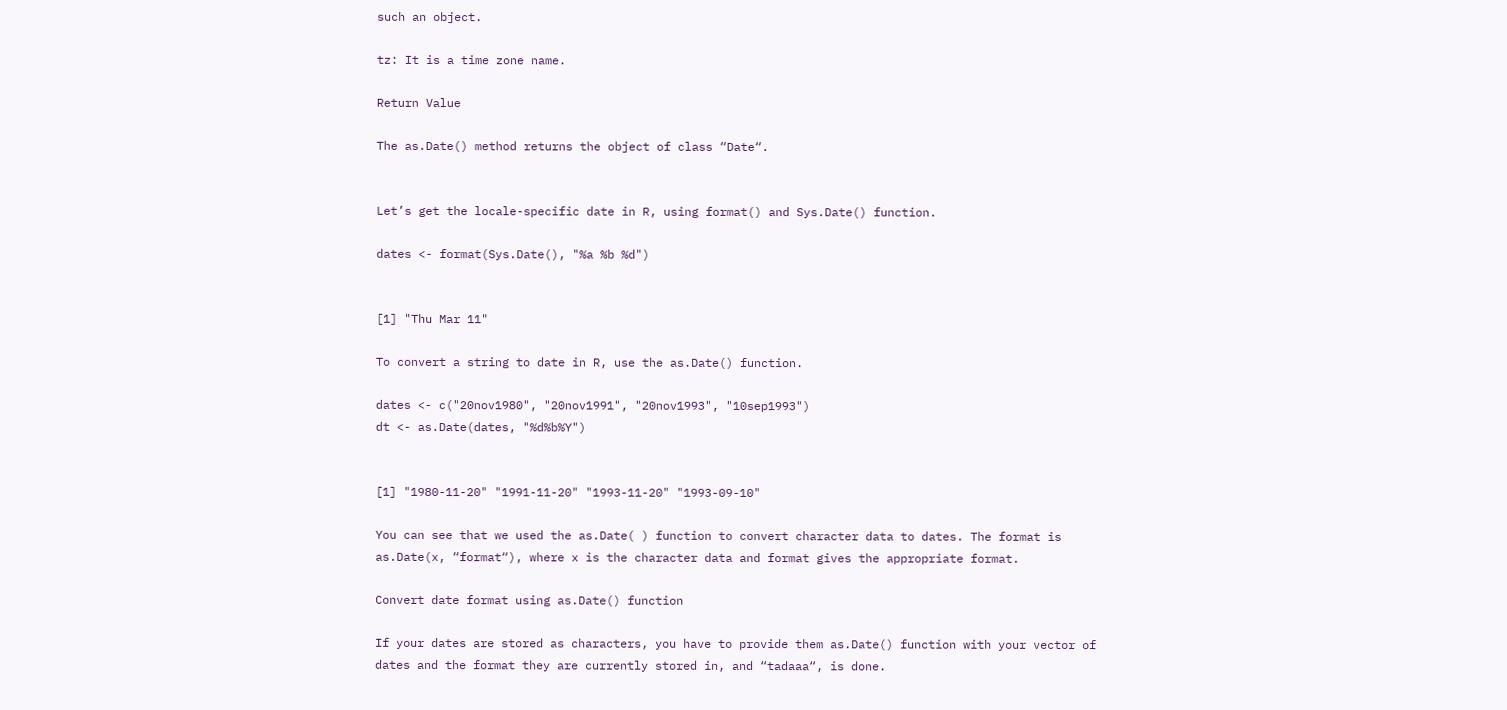such an object.

tz: It is a time zone name.

Return Value

The as.Date() method returns the object of class “Date“.


Let’s get the locale-specific date in R, using format() and Sys.Date() function.

dates <- format(Sys.Date(), "%a %b %d")


[1] "Thu Mar 11"

To convert a string to date in R, use the as.Date() function.

dates <- c("20nov1980", "20nov1991", "20nov1993", "10sep1993")
dt <- as.Date(dates, "%d%b%Y")


[1] "1980-11-20" "1991-11-20" "1993-11-20" "1993-09-10"

You can see that we used the as.Date( ) function to convert character data to dates. The format is as.Date(x, “format“), where x is the character data and format gives the appropriate format.

Convert date format using as.Date() function

If your dates are stored as characters, you have to provide them as.Date() function with your vector of dates and the format they are currently stored in, and “tadaaa“, is done.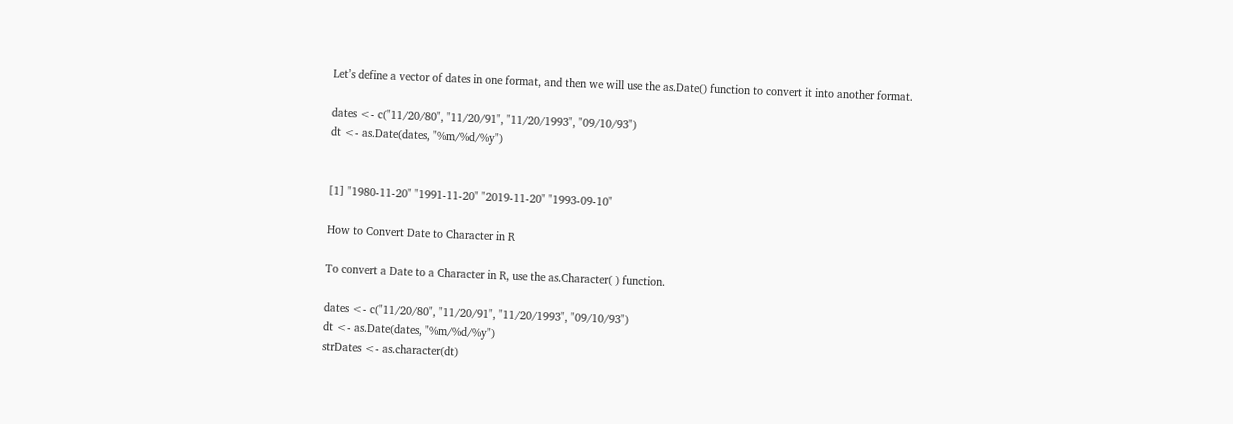Let’s define a vector of dates in one format, and then we will use the as.Date() function to convert it into another format.

dates <- c("11/20/80", "11/20/91", "11/20/1993", "09/10/93")
dt <- as.Date(dates, "%m/%d/%y")


[1] "1980-11-20" "1991-11-20" "2019-11-20" "1993-09-10"

How to Convert Date to Character in R

To convert a Date to a Character in R, use the as.Character( ) function.

dates <- c("11/20/80", "11/20/91", "11/20/1993", "09/10/93")
dt <- as.Date(dates, "%m/%d/%y")
strDates <- as.character(dt)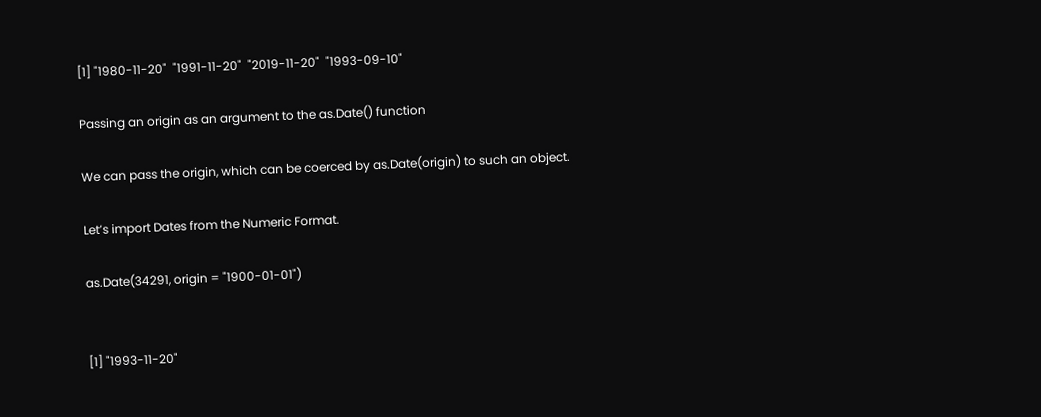[1] "1980-11-20"  "1991-11-20"  "2019-11-20"  "1993-09-10"

Passing an origin as an argument to the as.Date() function

We can pass the origin, which can be coerced by as.Date(origin) to such an object.

Let’s import Dates from the Numeric Format.

as.Date(34291, origin = "1900-01-01")


[1] "1993-11-20"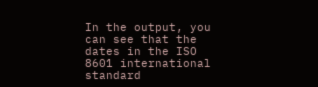In the output, you can see that the dates in the ISO 8601 international standard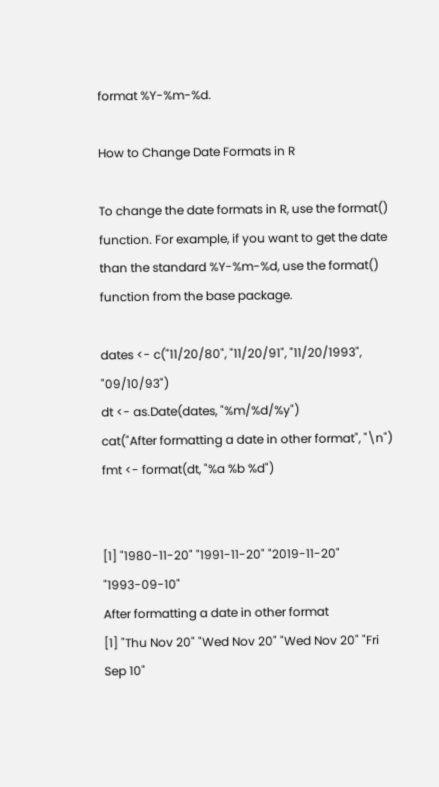format %Y-%m-%d.

How to Change Date Formats in R

To change the date formats in R, use the format() function. For example, if you want to get the date than the standard %Y-%m-%d, use the format() function from the base package.

dates <- c("11/20/80", "11/20/91", "11/20/1993", "09/10/93")
dt <- as.Date(dates, "%m/%d/%y")
cat("After formatting a date in other format", "\n")
fmt <- format(dt, "%a %b %d")


[1] "1980-11-20" "1991-11-20" "2019-11-20" "1993-09-10"
After formatting a date in other format
[1] "Thu Nov 20" "Wed Nov 20" "Wed Nov 20" "Fri Sep 10"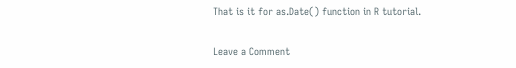That is it for as.Date() function in R tutorial.

Leave a Comment